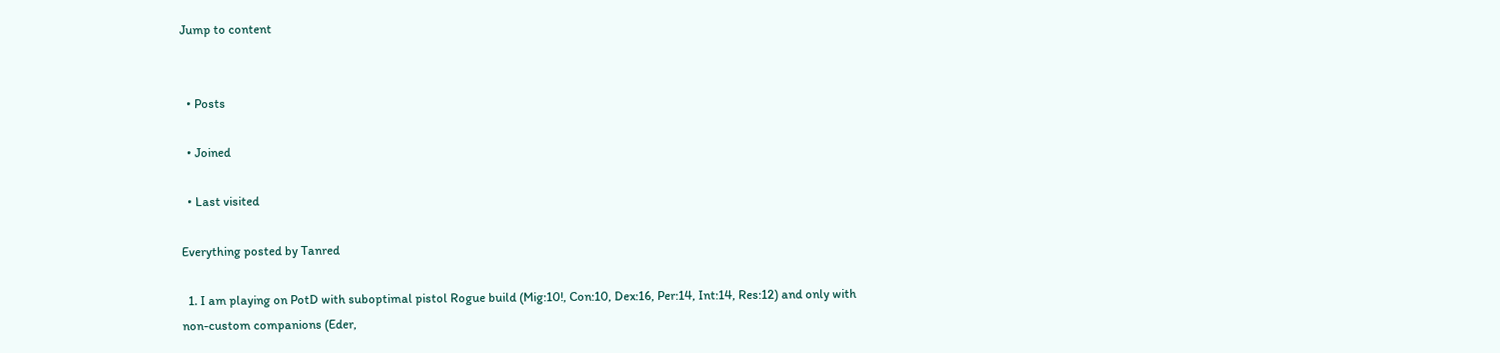Jump to content


  • Posts

  • Joined

  • Last visited

Everything posted by Tanred

  1. I am playing on PotD with suboptimal pistol Rogue build (Mig:10!, Con:10, Dex:16, Per:14, Int:14, Res:12) and only with non-custom companions (Eder,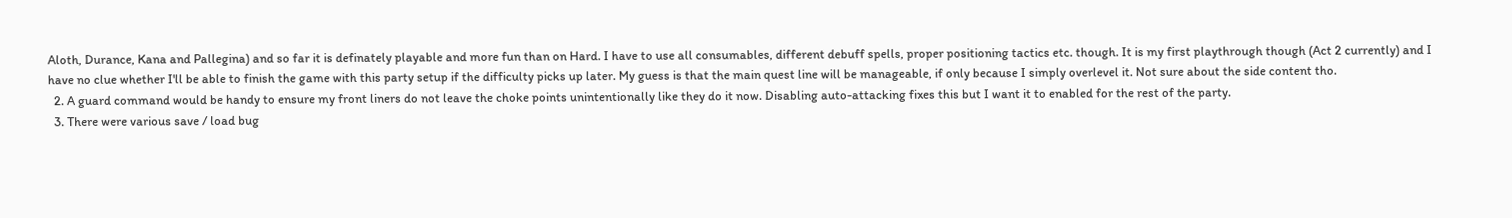Aloth, Durance, Kana and Pallegina) and so far it is definately playable and more fun than on Hard. I have to use all consumables, different debuff spells, proper positioning tactics etc. though. It is my first playthrough though (Act 2 currently) and I have no clue whether I'll be able to finish the game with this party setup if the difficulty picks up later. My guess is that the main quest line will be manageable, if only because I simply overlevel it. Not sure about the side content tho.
  2. A guard command would be handy to ensure my front liners do not leave the choke points unintentionally like they do it now. Disabling auto-attacking fixes this but I want it to enabled for the rest of the party.
  3. There were various save / load bug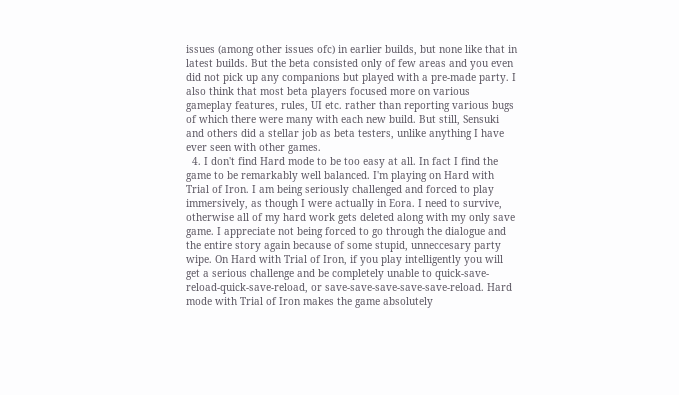issues (among other issues ofc) in earlier builds, but none like that in latest builds. But the beta consisted only of few areas and you even did not pick up any companions but played with a pre-made party. I also think that most beta players focused more on various gameplay features, rules, UI etc. rather than reporting various bugs of which there were many with each new build. But still, Sensuki and others did a stellar job as beta testers, unlike anything I have ever seen with other games.
  4. I don't find Hard mode to be too easy at all. In fact I find the game to be remarkably well balanced. I'm playing on Hard with Trial of Iron. I am being seriously challenged and forced to play immersively, as though I were actually in Eora. I need to survive, otherwise all of my hard work gets deleted along with my only save game. I appreciate not being forced to go through the dialogue and the entire story again because of some stupid, unneccesary party wipe. On Hard with Trial of Iron, if you play intelligently you will get a serious challenge and be completely unable to quick-save-reload-quick-save-reload, or save-save-save-save-save-reload. Hard mode with Trial of Iron makes the game absolutely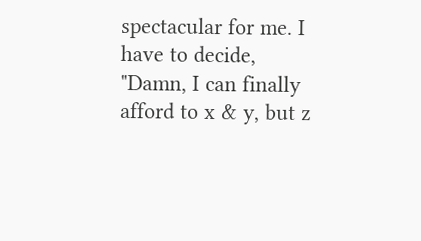spectacular for me. I have to decide, "Damn, I can finally afford to x & y, but z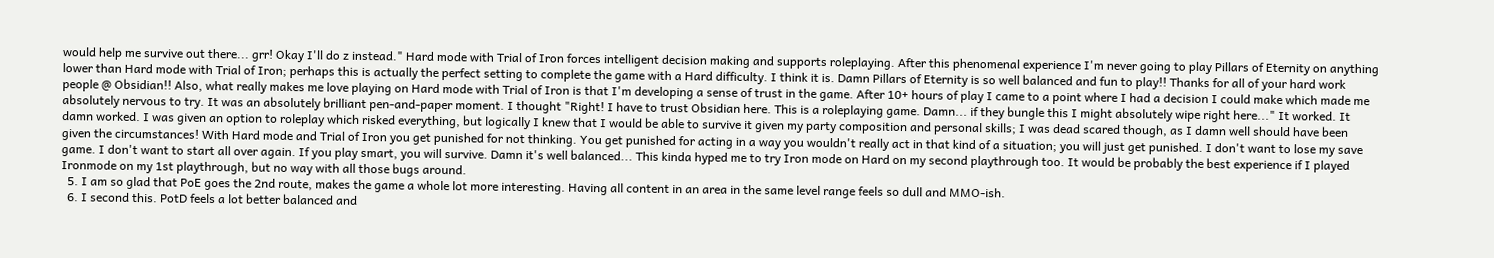would help me survive out there... grr! Okay I'll do z instead." Hard mode with Trial of Iron forces intelligent decision making and supports roleplaying. After this phenomenal experience I'm never going to play Pillars of Eternity on anything lower than Hard mode with Trial of Iron; perhaps this is actually the perfect setting to complete the game with a Hard difficulty. I think it is. Damn Pillars of Eternity is so well balanced and fun to play!! Thanks for all of your hard work people @ Obsidian!! Also, what really makes me love playing on Hard mode with Trial of Iron is that I'm developing a sense of trust in the game. After 10+ hours of play I came to a point where I had a decision I could make which made me absolutely nervous to try. It was an absolutely brilliant pen-and-paper moment. I thought "Right! I have to trust Obsidian here. This is a roleplaying game. Damn... if they bungle this I might absolutely wipe right here..." It worked. It damn worked. I was given an option to roleplay which risked everything, but logically I knew that I would be able to survive it given my party composition and personal skills; I was dead scared though, as I damn well should have been given the circumstances! With Hard mode and Trial of Iron you get punished for not thinking. You get punished for acting in a way you wouldn't really act in that kind of a situation; you will just get punished. I don't want to lose my save game. I don't want to start all over again. If you play smart, you will survive. Damn it's well balanced... This kinda hyped me to try Iron mode on Hard on my second playthrough too. It would be probably the best experience if I played Ironmode on my 1st playthrough, but no way with all those bugs around.
  5. I am so glad that PoE goes the 2nd route, makes the game a whole lot more interesting. Having all content in an area in the same level range feels so dull and MMO-ish.
  6. I second this. PotD feels a lot better balanced and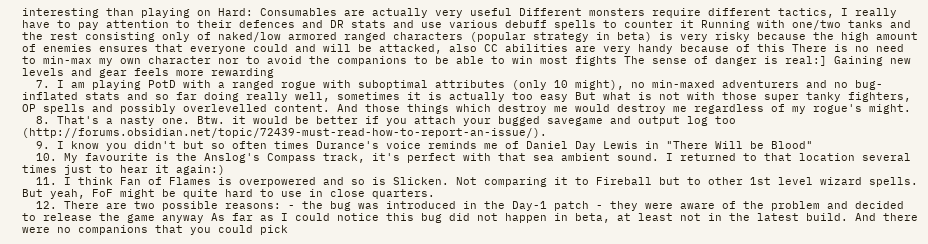interesting than playing on Hard: Consumables are actually very useful Different monsters require different tactics, I really have to pay attention to their defences and DR stats and use various debuff spells to counter it Running with one/two tanks and the rest consisting only of naked/low armored ranged characters (popular strategy in beta) is very risky because the high amount of enemies ensures that everyone could and will be attacked, also CC abilities are very handy because of this There is no need to min-max my own character nor to avoid the companions to be able to win most fights The sense of danger is real:] Gaining new levels and gear feels more rewarding
  7. I am playing PotD with a ranged rogue with suboptimal attributes (only 10 might), no min-maxed adventurers and no bug-inflated stats and so far doing really well, sometimes it is actually too easy But what is not with those super tanky fighters, OP spells and possibly overlevelled content. And those things which destroy me would destroy me regardless of my rogue's might.
  8. That's a nasty one. Btw. it would be better if you attach your bugged savegame and output log too (http://forums.obsidian.net/topic/72439-must-read-how-to-report-an-issue/).
  9. I know you didn't but so often times Durance's voice reminds me of Daniel Day Lewis in "There Will be Blood"
  10. My favourite is the Anslog's Compass track, it's perfect with that sea ambient sound. I returned to that location several times just to hear it again:)
  11. I think Fan of Flames is overpowered and so is Slicken. Not comparing it to Fireball but to other 1st level wizard spells. But yeah, FoF might be quite hard to use in close quarters.
  12. There are two possible reasons: - the bug was introduced in the Day-1 patch - they were aware of the problem and decided to release the game anyway As far as I could notice this bug did not happen in beta, at least not in the latest build. And there were no companions that you could pick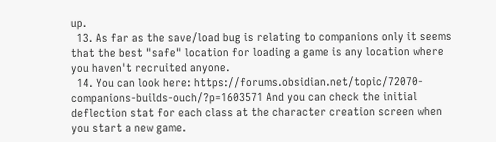up.
  13. As far as the save/load bug is relating to companions only it seems that the best "safe" location for loading a game is any location where you haven't recruited anyone.
  14. You can look here: https://forums.obsidian.net/topic/72070-companions-builds-ouch/?p=1603571 And you can check the initial deflection stat for each class at the character creation screen when you start a new game.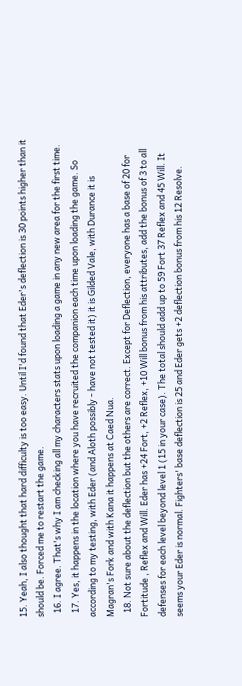15. Yeah, I also thought that hard difficulty is too easy. Until I'd found that Eder's deflection is 30 points higher than it should be. Forced me to restart the game.
  16. I agree. That's why I am checking all my characters stats upon loading a game in any new area for the first time.
  17. Yes, it happens in the location where you have recruited the companion each time upon loading the game. So according to my testing, with Eder (and Aloth possibly - have not tested it) it is Gilded Vale, with Durance it is Magran's Fork and with Kana it happens at Caed Nua.
  18. Not sure about the deflection but the others are correct. Except for Deflection, everyone has a base of 20 for Fortitude , Reflex and Will. Eder has +24 Fort, +2 Reflex, +10 Will bonus from his attributes, add the bonus of 3 to all defenses for each level beyond level 1 (15 in your case). The total should add up to 59 Fort 37 Reflex and 45 Will. It seems your Eder is normal. Fighters' base deflection is 25 and Eder gets +2 deflection bonus from his 12 Resolve.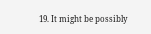19. It might be possibly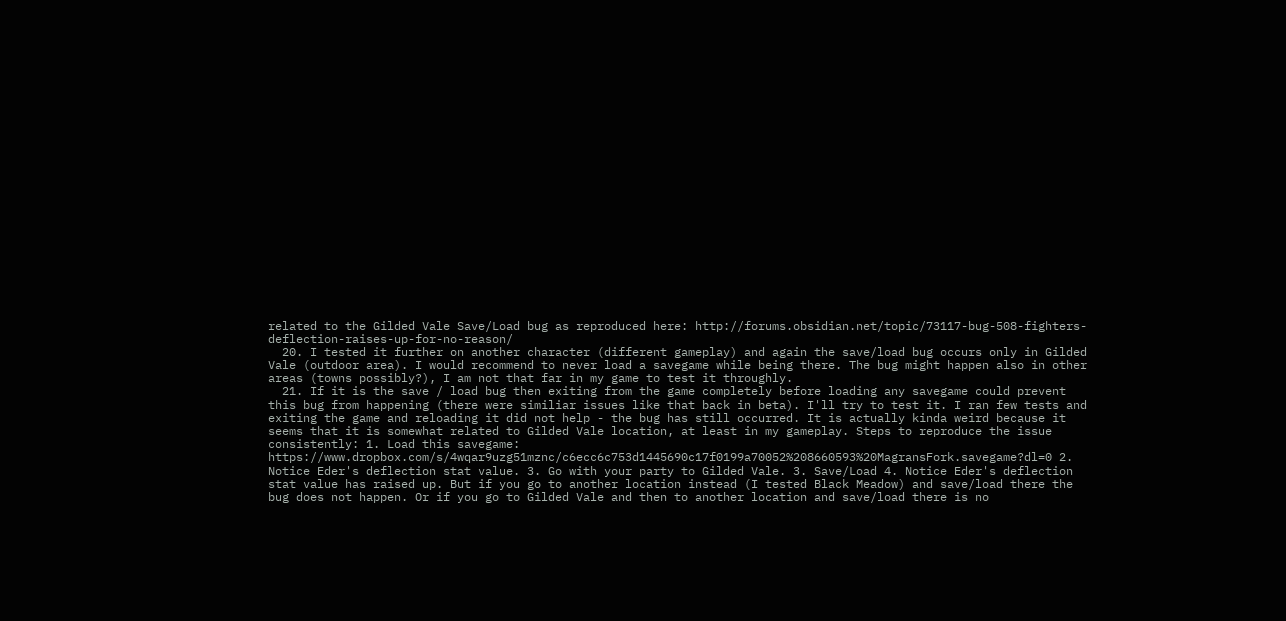related to the Gilded Vale Save/Load bug as reproduced here: http://forums.obsidian.net/topic/73117-bug-508-fighters-deflection-raises-up-for-no-reason/
  20. I tested it further on another character (different gameplay) and again the save/load bug occurs only in Gilded Vale (outdoor area). I would recommend to never load a savegame while being there. The bug might happen also in other areas (towns possibly?), I am not that far in my game to test it throughly.
  21. If it is the save / load bug then exiting from the game completely before loading any savegame could prevent this bug from happening (there were similiar issues like that back in beta). I'll try to test it. I ran few tests and exiting the game and reloading it did not help - the bug has still occurred. It is actually kinda weird because it seems that it is somewhat related to Gilded Vale location, at least in my gameplay. Steps to reproduce the issue consistently: 1. Load this savegame: https://www.dropbox.com/s/4wqar9uzg51mznc/c6ecc6c753d1445690c17f0199a70052%208660593%20MagransFork.savegame?dl=0 2. Notice Eder's deflection stat value. 3. Go with your party to Gilded Vale. 3. Save/Load 4. Notice Eder's deflection stat value has raised up. But if you go to another location instead (I tested Black Meadow) and save/load there the bug does not happen. Or if you go to Gilded Vale and then to another location and save/load there is no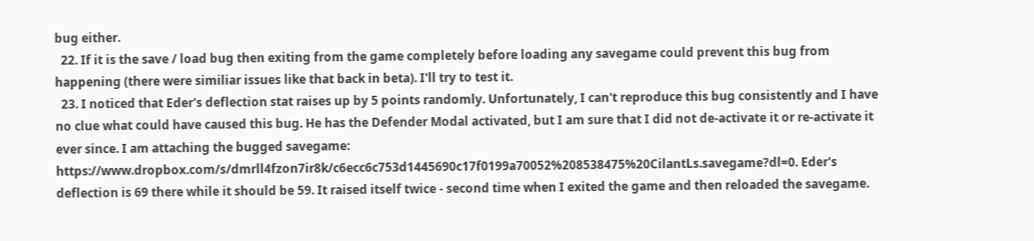bug either.
  22. If it is the save / load bug then exiting from the game completely before loading any savegame could prevent this bug from happening (there were similiar issues like that back in beta). I'll try to test it.
  23. I noticed that Eder's deflection stat raises up by 5 points randomly. Unfortunately, I can't reproduce this bug consistently and I have no clue what could have caused this bug. He has the Defender Modal activated, but I am sure that I did not de-activate it or re-activate it ever since. I am attaching the bugged savegame: https://www.dropbox.com/s/dmrll4fzon7ir8k/c6ecc6c753d1445690c17f0199a70052%208538475%20CilantLs.savegame?dl=0. Eder's deflection is 69 there while it should be 59. It raised itself twice - second time when I exited the game and then reloaded the savegame.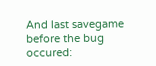And last savegame before the bug occured: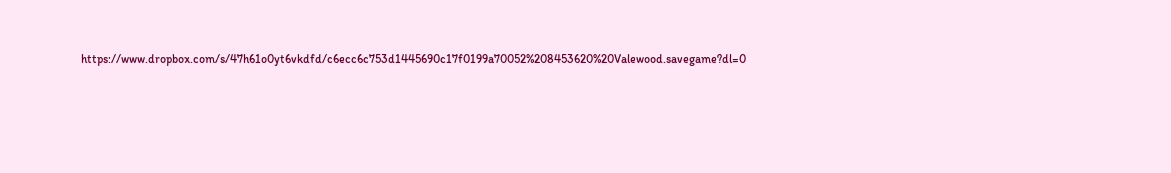https://www.dropbox.com/s/47h61o0yt6vkdfd/c6ecc6c753d1445690c17f0199a70052%208453620%20Valewood.savegame?dl=0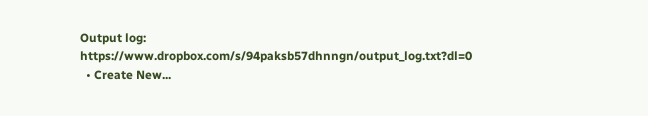Output log: https://www.dropbox.com/s/94paksb57dhnngn/output_log.txt?dl=0
  • Create New...